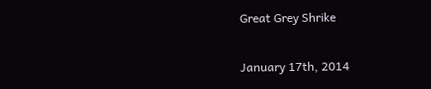Great Grey Shrike

January 17th, 2014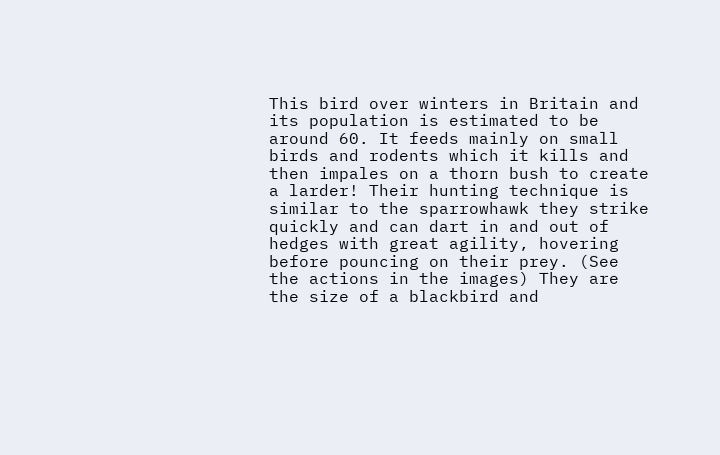This bird over winters in Britain and its population is estimated to be around 60. It feeds mainly on small birds and rodents which it kills and then impales on a thorn bush to create a larder! Their hunting technique is similar to the sparrowhawk they strike quickly and can dart in and out of hedges with great agility, hovering before pouncing on their prey. (See the actions in the images) They are the size of a blackbird and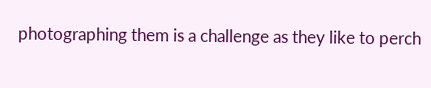photographing them is a challenge as they like to perch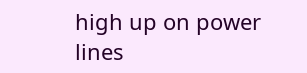high up on power lines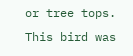or tree tops. This bird was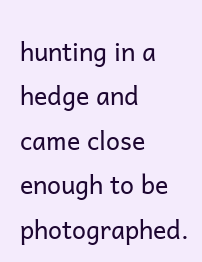hunting in a hedge and came close enough to be photographed.